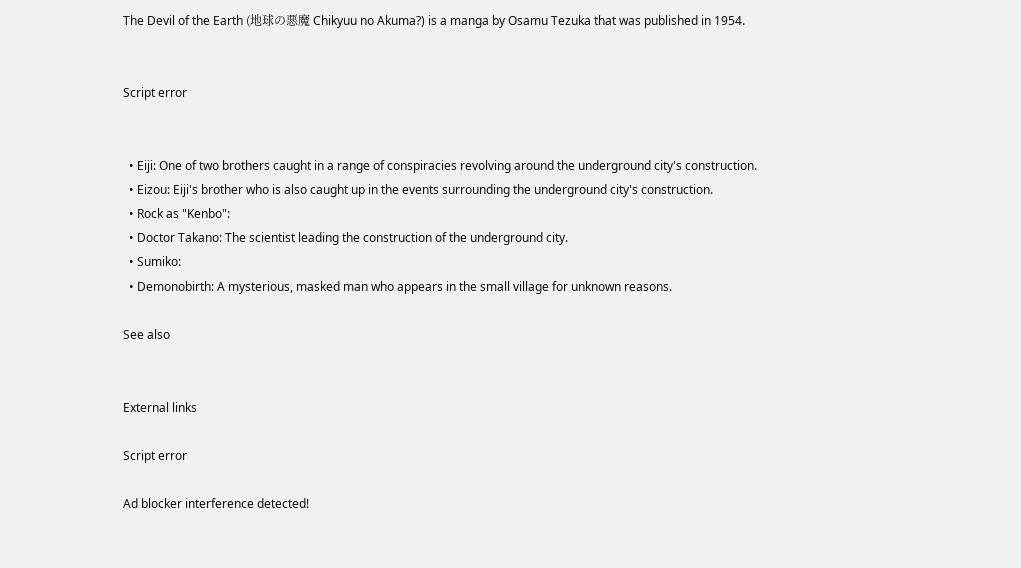The Devil of the Earth (地球の悪魔 Chikyuu no Akuma?) is a manga by Osamu Tezuka that was published in 1954.


Script error


  • Eiji: One of two brothers caught in a range of conspiracies revolving around the underground city's construction.
  • Eizou: Eiji's brother who is also caught up in the events surrounding the underground city's construction.
  • Rock as "Kenbo":
  • Doctor Takano: The scientist leading the construction of the underground city.
  • Sumiko:
  • Demonobirth: A mysterious, masked man who appears in the small village for unknown reasons.

See also


External links

Script error

Ad blocker interference detected!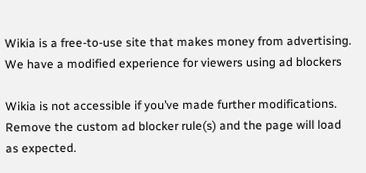Wikia is a free-to-use site that makes money from advertising. We have a modified experience for viewers using ad blockers

Wikia is not accessible if you’ve made further modifications. Remove the custom ad blocker rule(s) and the page will load as expected.